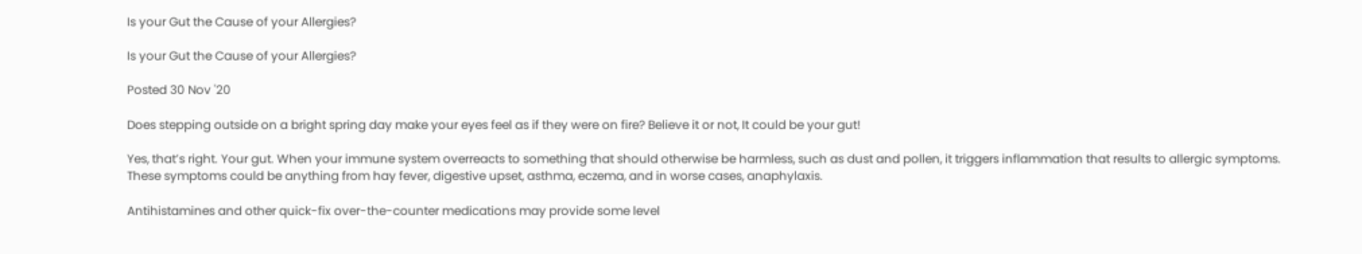Is your Gut the Cause of your Allergies?

Is your Gut the Cause of your Allergies?

Posted 30 Nov '20

Does stepping outside on a bright spring day make your eyes feel as if they were on fire? Believe it or not, It could be your gut!

Yes, that’s right. Your gut. When your immune system overreacts to something that should otherwise be harmless, such as dust and pollen, it triggers inflammation that results to allergic symptoms. These symptoms could be anything from hay fever, digestive upset, asthma, eczema, and in worse cases, anaphylaxis.

Antihistamines and other quick-fix over-the-counter medications may provide some level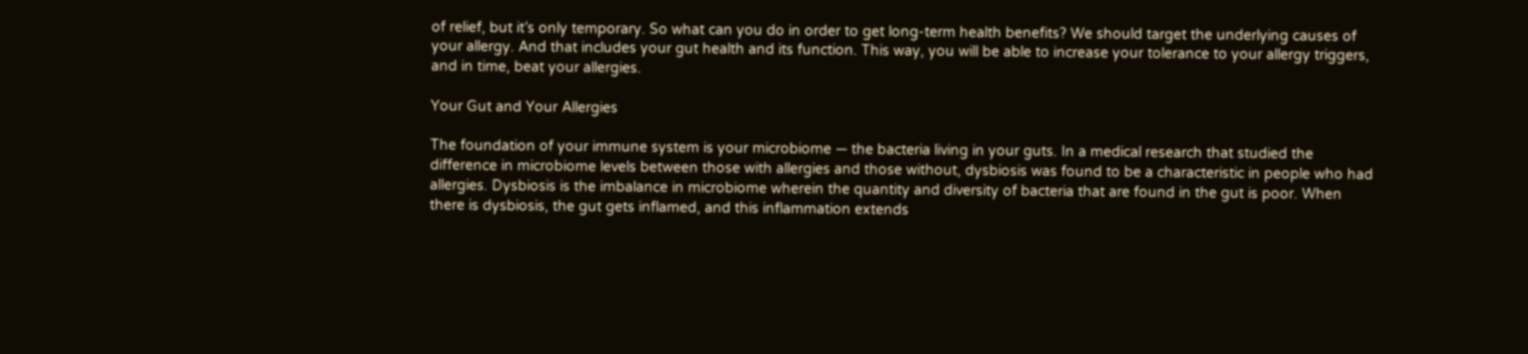of relief, but it’s only temporary. So what can you do in order to get long-term health benefits? We should target the underlying causes of your allergy. And that includes your gut health and its function. This way, you will be able to increase your tolerance to your allergy triggers, and in time, beat your allergies.

Your Gut and Your Allergies

The foundation of your immune system is your microbiome — the bacteria living in your guts. In a medical research that studied the difference in microbiome levels between those with allergies and those without, dysbiosis was found to be a characteristic in people who had allergies. Dysbiosis is the imbalance in microbiome wherein the quantity and diversity of bacteria that are found in the gut is poor. When there is dysbiosis, the gut gets inflamed, and this inflammation extends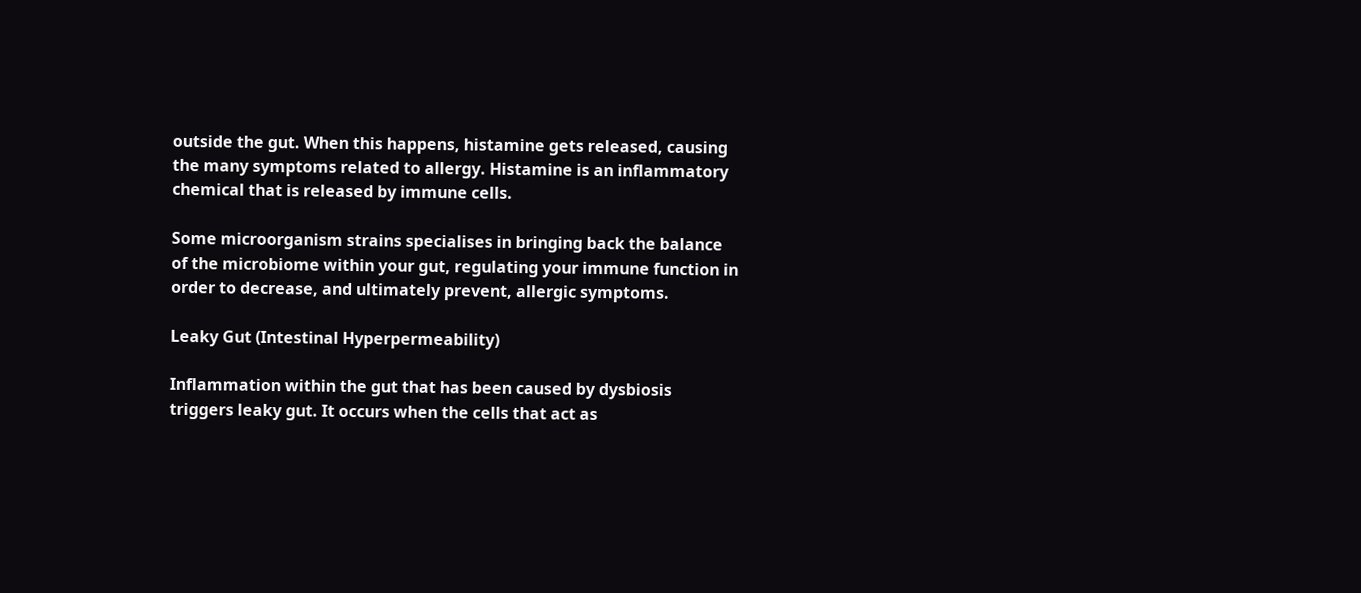outside the gut. When this happens, histamine gets released, causing the many symptoms related to allergy. Histamine is an inflammatory chemical that is released by immune cells.

Some microorganism strains specialises in bringing back the balance of the microbiome within your gut, regulating your immune function in order to decrease, and ultimately prevent, allergic symptoms.

Leaky Gut (Intestinal Hyperpermeability)

Inflammation within the gut that has been caused by dysbiosis triggers leaky gut. It occurs when the cells that act as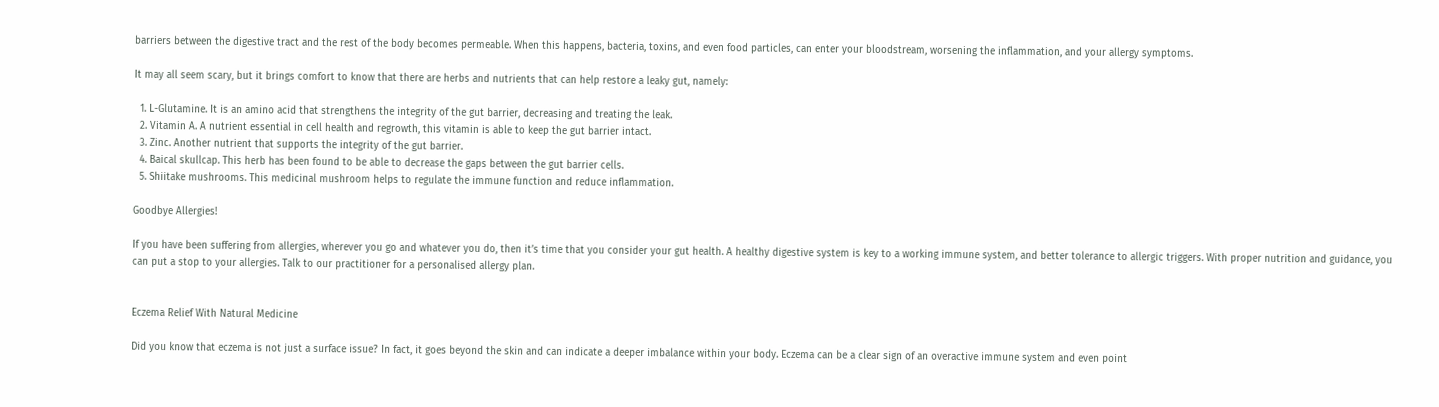barriers between the digestive tract and the rest of the body becomes permeable. When this happens, bacteria, toxins, and even food particles, can enter your bloodstream, worsening the inflammation, and your allergy symptoms.

It may all seem scary, but it brings comfort to know that there are herbs and nutrients that can help restore a leaky gut, namely:

  1. L-Glutamine. It is an amino acid that strengthens the integrity of the gut barrier, decreasing and treating the leak.
  2. Vitamin A. A nutrient essential in cell health and regrowth, this vitamin is able to keep the gut barrier intact.
  3. Zinc. Another nutrient that supports the integrity of the gut barrier.
  4. Baical skullcap. This herb has been found to be able to decrease the gaps between the gut barrier cells.
  5. Shiitake mushrooms. This medicinal mushroom helps to regulate the immune function and reduce inflammation.

Goodbye Allergies!

If you have been suffering from allergies, wherever you go and whatever you do, then it’s time that you consider your gut health. A healthy digestive system is key to a working immune system, and better tolerance to allergic triggers. With proper nutrition and guidance, you can put a stop to your allergies. Talk to our practitioner for a personalised allergy plan.


Eczema Relief With Natural Medicine

Did you know that eczema is not just a surface issue? In fact, it goes beyond the skin and can indicate a deeper imbalance within your body. Eczema can be a clear sign of an overactive immune system and even point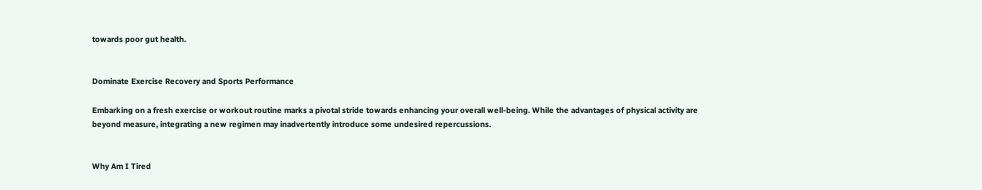towards poor gut health.


Dominate Exercise Recovery and Sports Performance

Embarking on a fresh exercise or workout routine marks a pivotal stride towards enhancing your overall well-being. While the advantages of physical activity are beyond measure, integrating a new regimen may inadvertently introduce some undesired repercussions.


Why Am I Tired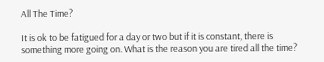All The Time?

It is ok to be fatigued for a day or two but if it is constant, there is something more going on. What is the reason you are tired all the time?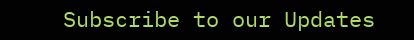Subscribe to our Updates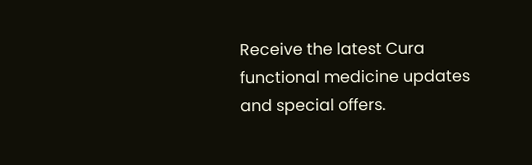Receive the latest Cura functional medicine updates and special offers.